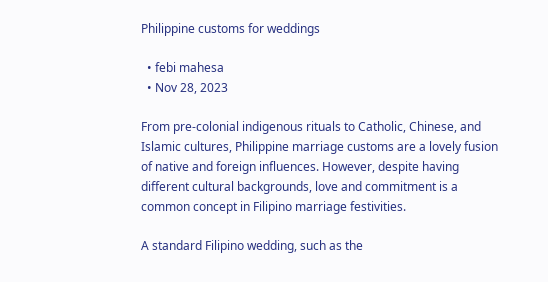Philippine customs for weddings

  • febi mahesa
  • Nov 28, 2023

From pre-colonial indigenous rituals to Catholic, Chinese, and Islamic cultures, Philippine marriage customs are a lovely fusion of native and foreign influences. However, despite having different cultural backgrounds, love and commitment is a common concept in Filipino marriage festivities.

A standard Filipino wedding, such as the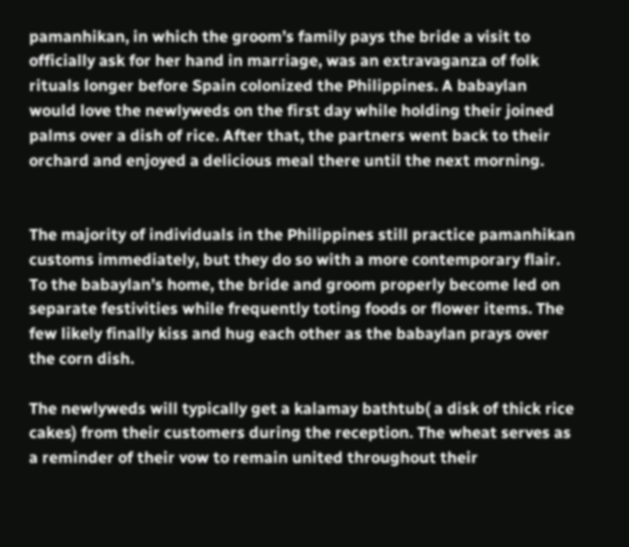pamanhikan, in which the groom’s family pays the bride a visit to officially ask for her hand in marriage, was an extravaganza of folk rituals longer before Spain colonized the Philippines. A babaylan would love the newlyweds on the first day while holding their joined palms over a dish of rice. After that, the partners went back to their orchard and enjoyed a delicious meal there until the next morning.


The majority of individuals in the Philippines still practice pamanhikan customs immediately, but they do so with a more contemporary flair. To the babaylan’s home, the bride and groom properly become led on separate festivities while frequently toting foods or flower items. The few likely finally kiss and hug each other as the babaylan prays over the corn dish.

The newlyweds will typically get a kalamay bathtub( a disk of thick rice cakes) from their customers during the reception. The wheat serves as a reminder of their vow to remain united throughout their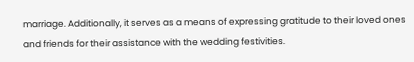marriage. Additionally, it serves as a means of expressing gratitude to their loved ones and friends for their assistance with the wedding festivities.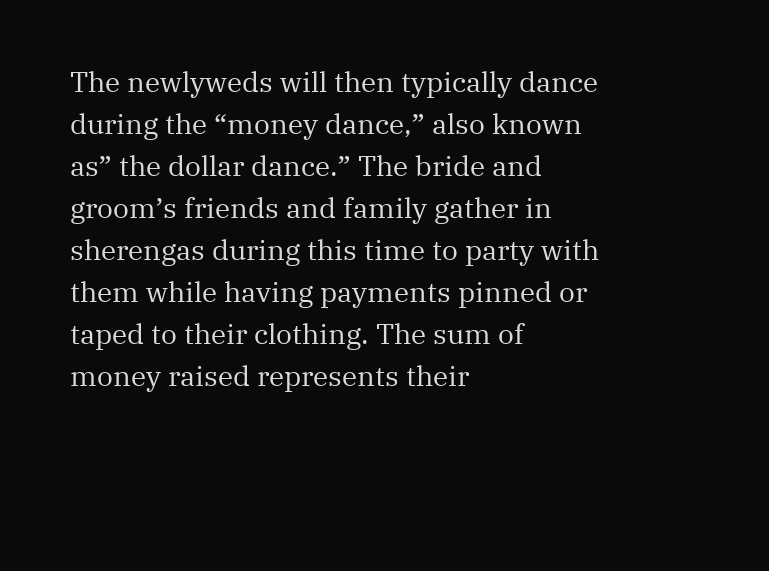The newlyweds will then typically dance during the “money dance,” also known as” the dollar dance.” The bride and groom’s friends and family gather in sherengas during this time to party with them while having payments pinned or taped to their clothing. The sum of money raised represents their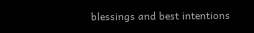blessings and best intentions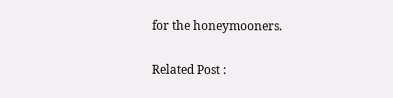for the honeymooners.

Related Post :